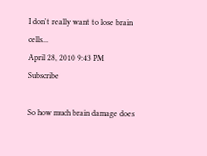I don't really want to lose brain cells...
April 28, 2010 9:43 PM   Subscribe

So how much brain damage does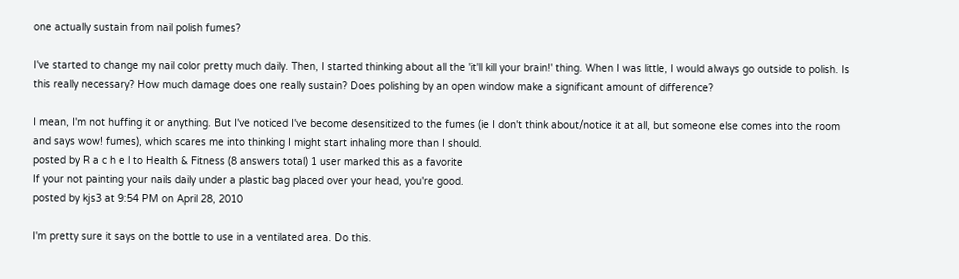one actually sustain from nail polish fumes?

I've started to change my nail color pretty much daily. Then, I started thinking about all the 'it'll kill your brain!' thing. When I was little, I would always go outside to polish. Is this really necessary? How much damage does one really sustain? Does polishing by an open window make a significant amount of difference?

I mean, I'm not huffing it or anything. But I've noticed I've become desensitized to the fumes (ie I don't think about/notice it at all, but someone else comes into the room and says wow! fumes), which scares me into thinking I might start inhaling more than I should.
posted by R a c h e l to Health & Fitness (8 answers total) 1 user marked this as a favorite
If your not painting your nails daily under a plastic bag placed over your head, you're good.
posted by kjs3 at 9:54 PM on April 28, 2010

I'm pretty sure it says on the bottle to use in a ventilated area. Do this.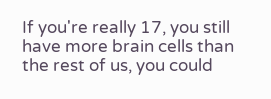If you're really 17, you still have more brain cells than the rest of us, you could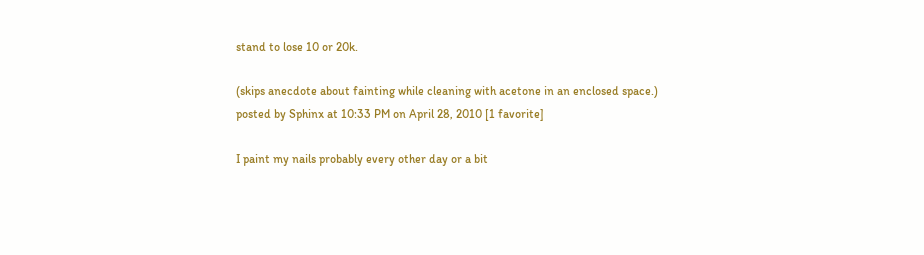stand to lose 10 or 20k.

(skips anecdote about fainting while cleaning with acetone in an enclosed space.)
posted by Sphinx at 10:33 PM on April 28, 2010 [1 favorite]

I paint my nails probably every other day or a bit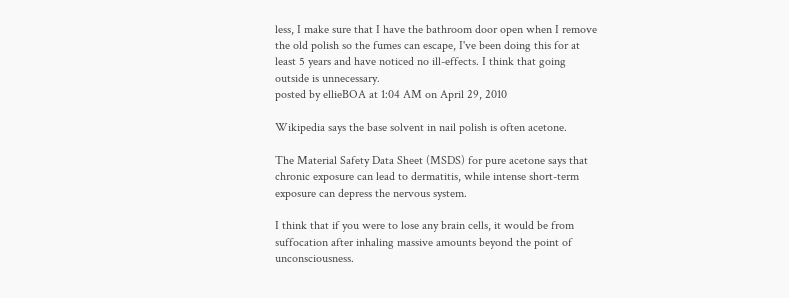less, I make sure that I have the bathroom door open when I remove the old polish so the fumes can escape, I've been doing this for at least 5 years and have noticed no ill-effects. I think that going outside is unnecessary.
posted by ellieBOA at 1:04 AM on April 29, 2010

Wikipedia says the base solvent in nail polish is often acetone.

The Material Safety Data Sheet (MSDS) for pure acetone says that chronic exposure can lead to dermatitis, while intense short-term exposure can depress the nervous system.

I think that if you were to lose any brain cells, it would be from suffocation after inhaling massive amounts beyond the point of unconsciousness.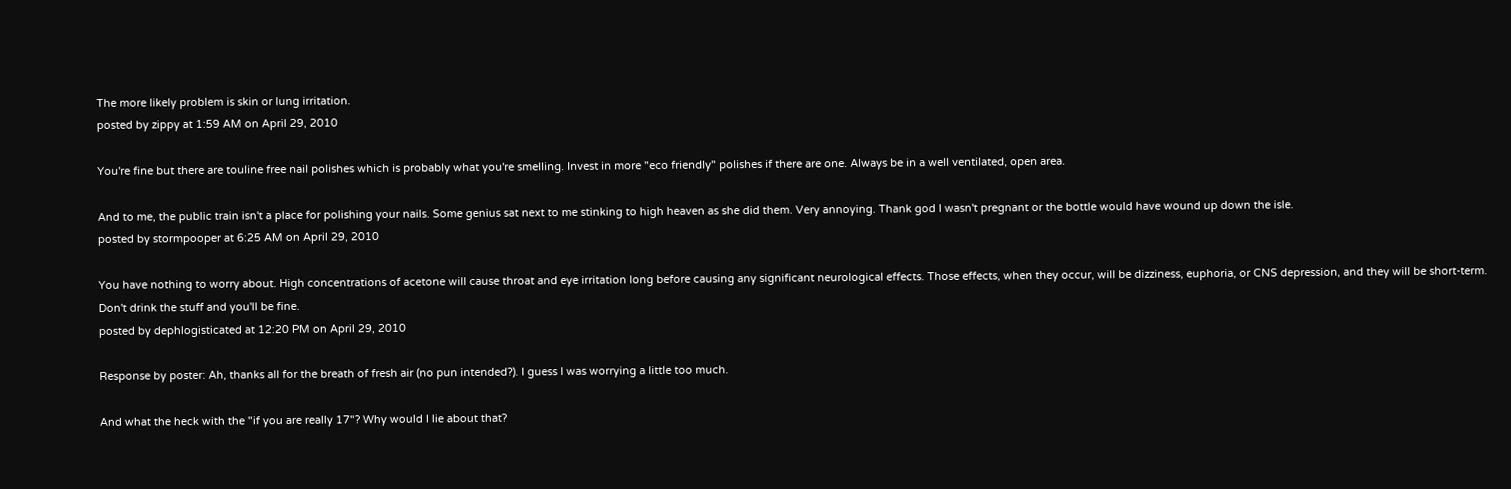The more likely problem is skin or lung irritation.
posted by zippy at 1:59 AM on April 29, 2010

You're fine but there are touline free nail polishes which is probably what you're smelling. Invest in more "eco friendly" polishes if there are one. Always be in a well ventilated, open area.

And to me, the public train isn't a place for polishing your nails. Some genius sat next to me stinking to high heaven as she did them. Very annoying. Thank god I wasn't pregnant or the bottle would have wound up down the isle.
posted by stormpooper at 6:25 AM on April 29, 2010

You have nothing to worry about. High concentrations of acetone will cause throat and eye irritation long before causing any significant neurological effects. Those effects, when they occur, will be dizziness, euphoria, or CNS depression, and they will be short-term. Don't drink the stuff and you'll be fine.
posted by dephlogisticated at 12:20 PM on April 29, 2010

Response by poster: Ah, thanks all for the breath of fresh air (no pun intended?). I guess I was worrying a little too much.

And what the heck with the "if you are really 17"? Why would I lie about that?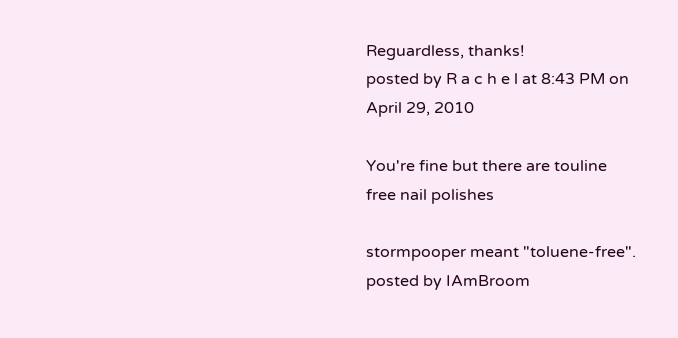Reguardless, thanks!
posted by R a c h e l at 8:43 PM on April 29, 2010

You're fine but there are touline free nail polishes

stormpooper meant "toluene-free".
posted by IAmBroom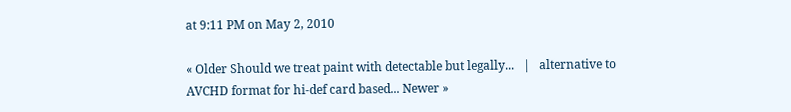at 9:11 PM on May 2, 2010

« Older Should we treat paint with detectable but legally...   |   alternative to AVCHD format for hi-def card based... Newer »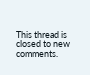This thread is closed to new comments.